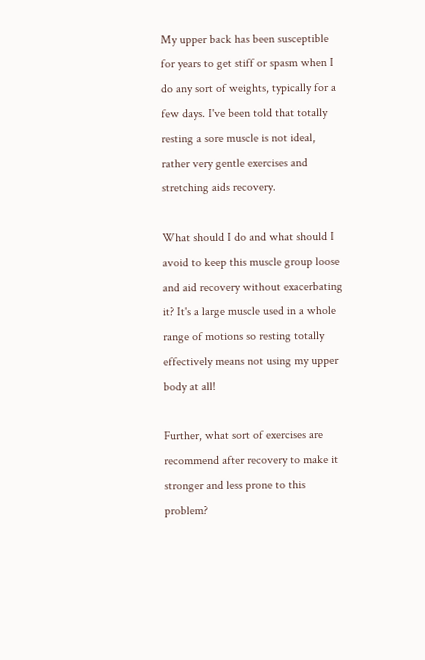My upper back has been susceptible for years to get stiff or spasm when I do any sort of weights, typically for a few days. I've been told that totally resting a sore muscle is not ideal, rather very gentle exercises and stretching aids recovery.

What should I do and what should I avoid to keep this muscle group loose and aid recovery without exacerbating it? It's a large muscle used in a whole range of motions so resting totally effectively means not using my upper body at all!

Further, what sort of exercises are recommend after recovery to make it stronger and less prone to this problem?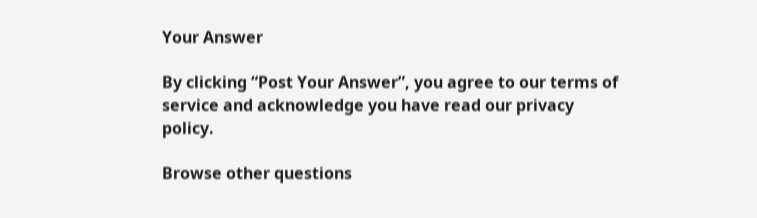Your Answer

By clicking “Post Your Answer”, you agree to our terms of service and acknowledge you have read our privacy policy.

Browse other questions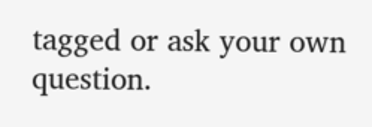tagged or ask your own question.